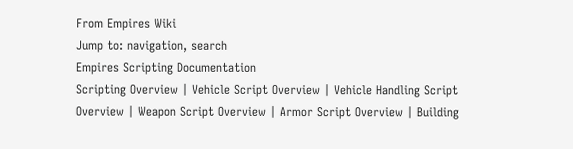From Empires Wiki
Jump to: navigation, search
Empires Scripting Documentation
Scripting Overview | Vehicle Script Overview | Vehicle Handling Script Overview | Weapon Script Overview | Armor Script Overview | Building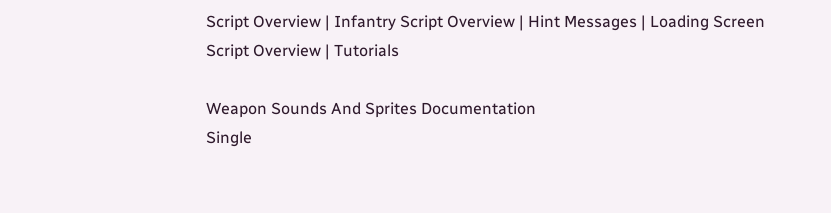Script Overview | Infantry Script Overview | Hint Messages | Loading Screen Script Overview | Tutorials

Weapon Sounds And Sprites Documentation
Single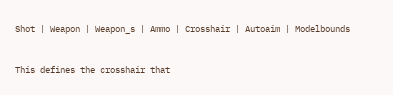Shot | Weapon | Weapon_s | Ammo | Crosshair | Autoaim | Modelbounds


This defines the crosshair that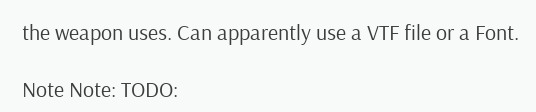the weapon uses. Can apparently use a VTF file or a Font.

Note Note: TODO: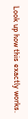Look up how this exactly works.